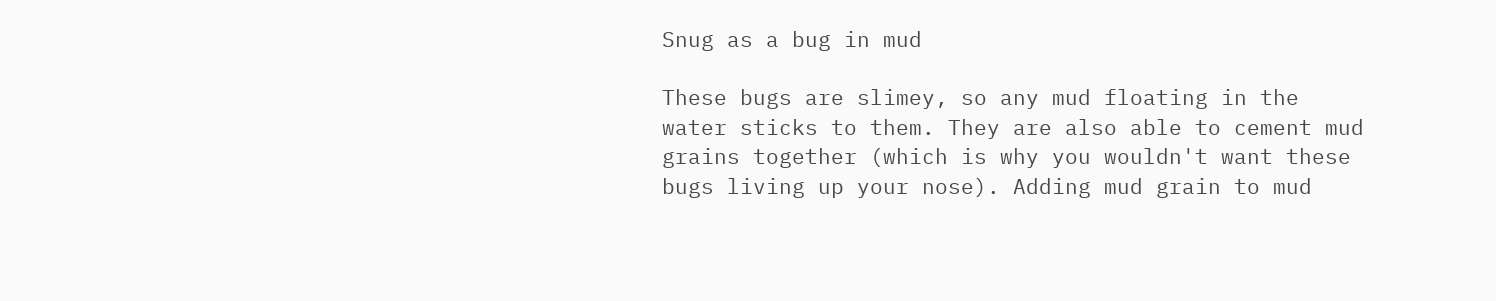Snug as a bug in mud

These bugs are slimey, so any mud floating in the water sticks to them. They are also able to cement mud grains together (which is why you wouldn't want these bugs living up your nose). Adding mud grain to mud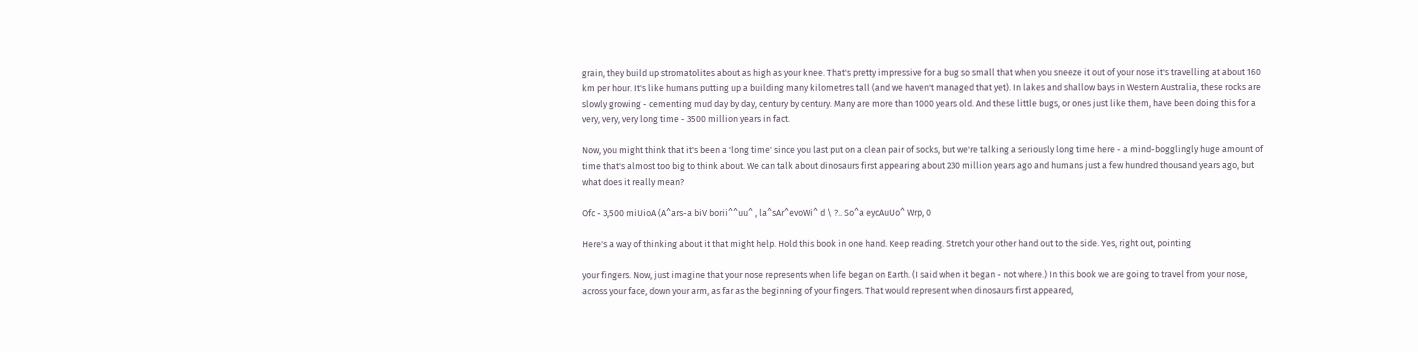grain, they build up stromatolites about as high as your knee. That's pretty impressive for a bug so small that when you sneeze it out of your nose it's travelling at about 160 km per hour. It's like humans putting up a building many kilometres tall (and we haven't managed that yet). In lakes and shallow bays in Western Australia, these rocks are slowly growing - cementing mud day by day, century by century. Many are more than 1000 years old. And these little bugs, or ones just like them, have been doing this for a very, very, very long time - 3500 million years in fact.

Now, you might think that it's been a 'long time' since you last put on a clean pair of socks, but we're talking a seriously long time here - a mind-bogglingly huge amount of time that's almost too big to think about. We can talk about dinosaurs first appearing about 230 million years ago and humans just a few hundred thousand years ago, but what does it really mean?

Ofc - 3,500 miUioA (A^ars-a biV borii^^uu^ , la^sAr^evoWi^ d \ ?.. So^a eycAuUo^ Wrp, 0

Here's a way of thinking about it that might help. Hold this book in one hand. Keep reading. Stretch your other hand out to the side. Yes, right out, pointing

your fingers. Now, just imagine that your nose represents when life began on Earth. (I said when it began - not where.) In this book we are going to travel from your nose, across your face, down your arm, as far as the beginning of your fingers. That would represent when dinosaurs first appeared,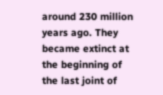around 230 million years ago. They became extinct at the beginning of the last joint of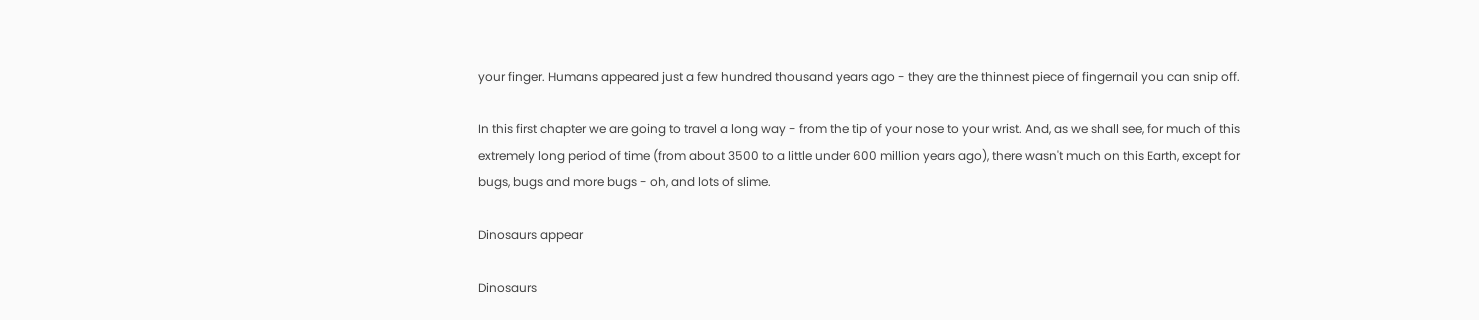your finger. Humans appeared just a few hundred thousand years ago - they are the thinnest piece of fingernail you can snip off.

In this first chapter we are going to travel a long way - from the tip of your nose to your wrist. And, as we shall see, for much of this extremely long period of time (from about 3500 to a little under 600 million years ago), there wasn't much on this Earth, except for bugs, bugs and more bugs - oh, and lots of slime.

Dinosaurs appear

Dinosaurs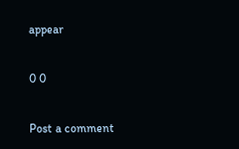appear

0 0

Post a comment